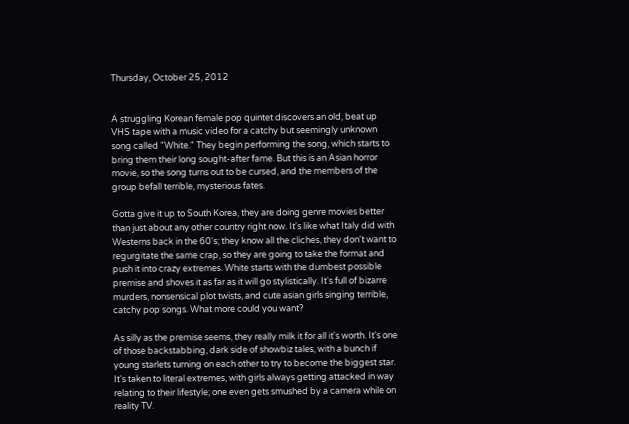Thursday, October 25, 2012


A struggling Korean female pop quintet discovers an old, beat up VHS tape with a music video for a catchy but seemingly unknown song called "White." They begin performing the song, which starts to bring them their long sought-after fame. But this is an Asian horror movie, so the song turns out to be cursed, and the members of the group befall terrible, mysterious fates.

Gotta give it up to South Korea, they are doing genre movies better than just about any other country right now. It's like what Italy did with Westerns back in the 60's; they know all the cliches, they don't want to regurgitate the same crap, so they are going to take the format and push it into crazy extremes. White starts with the dumbest possible premise and shoves it as far as it will go stylistically. It's full of bizarre murders, nonsensical plot twists, and cute asian girls singing terrible, catchy pop songs. What more could you want?

As silly as the premise seems, they really milk it for all it's worth. It's one of those backstabbing, dark side of showbiz tales, with a bunch if young starlets turning on each other to try to become the biggest star. It's taken to literal extremes, with girls always getting attacked in way relating to their lifestyle; one even gets smushed by a camera while on reality TV.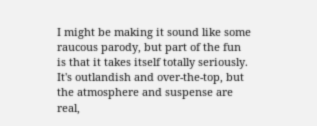I might be making it sound like some raucous parody, but part of the fun is that it takes itself totally seriously. It's outlandish and over-the-top, but the atmosphere and suspense are real,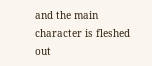and the main character is fleshed out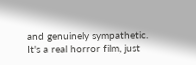and genuinely sympathetic. It's a real horror film, just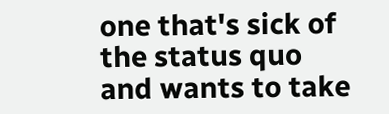one that's sick of the status quo and wants to take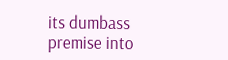its dumbass premise into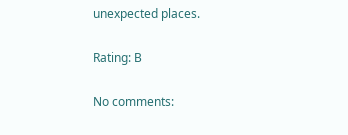unexpected places.

Rating: B

No comments: